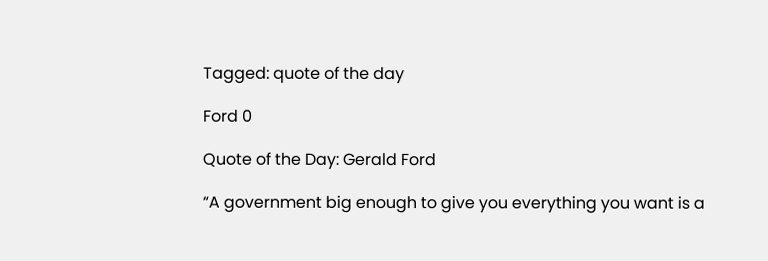Tagged: quote of the day

Ford 0

Quote of the Day: Gerald Ford

“A government big enough to give you everything you want is a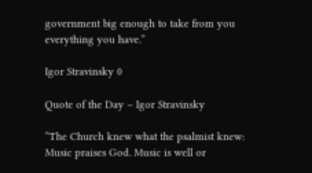government big enough to take from you everything you have.”

Igor Stravinsky 0

Quote of the Day – Igor Stravinsky

“The Church knew what the psalmist knew: Music praises God. Music is well or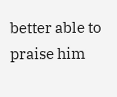better able to praise him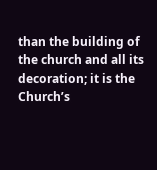than the building of the church and all its decoration; it is the Church’s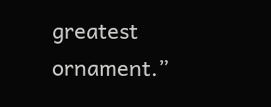greatest ornament.”